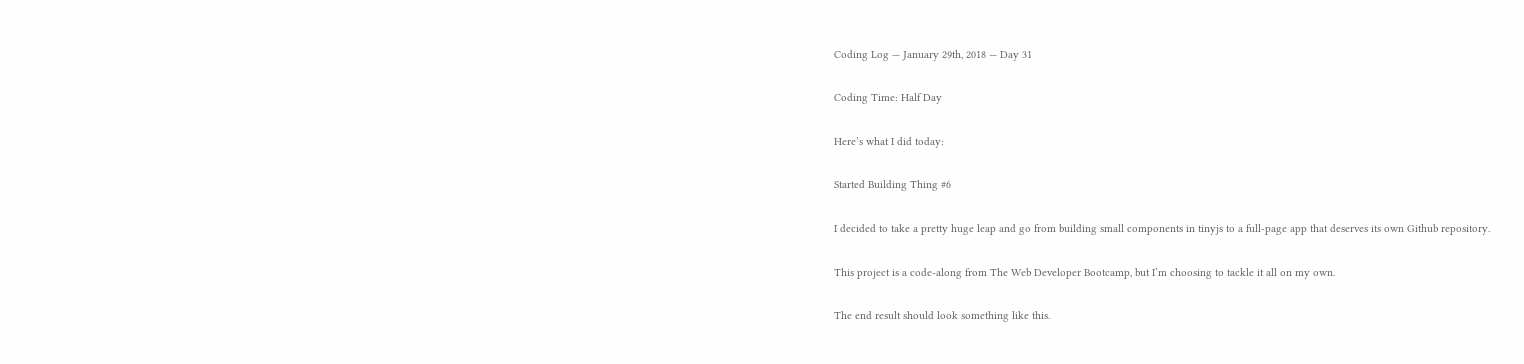Coding Log — January 29th, 2018 — Day 31

Coding Time: Half Day

Here’s what I did today:

Started Building Thing #6

I decided to take a pretty huge leap and go from building small components in tinyjs to a full-page app that deserves its own Github repository.

This project is a code-along from The Web Developer Bootcamp, but I’m choosing to tackle it all on my own.

The end result should look something like this.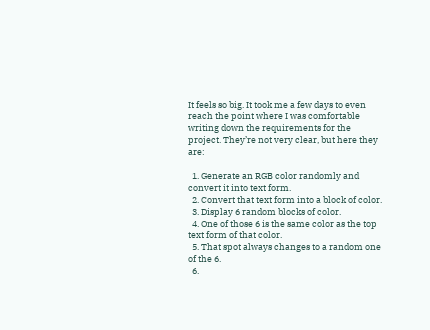It feels so big. It took me a few days to even reach the point where I was comfortable writing down the requirements for the project. They’re not very clear, but here they are:

  1. Generate an RGB color randomly and convert it into text form.
  2. Convert that text form into a block of color.
  3. Display 6 random blocks of color.
  4. One of those 6 is the same color as the top text form of that color.
  5. That spot always changes to a random one of the 6.
  6.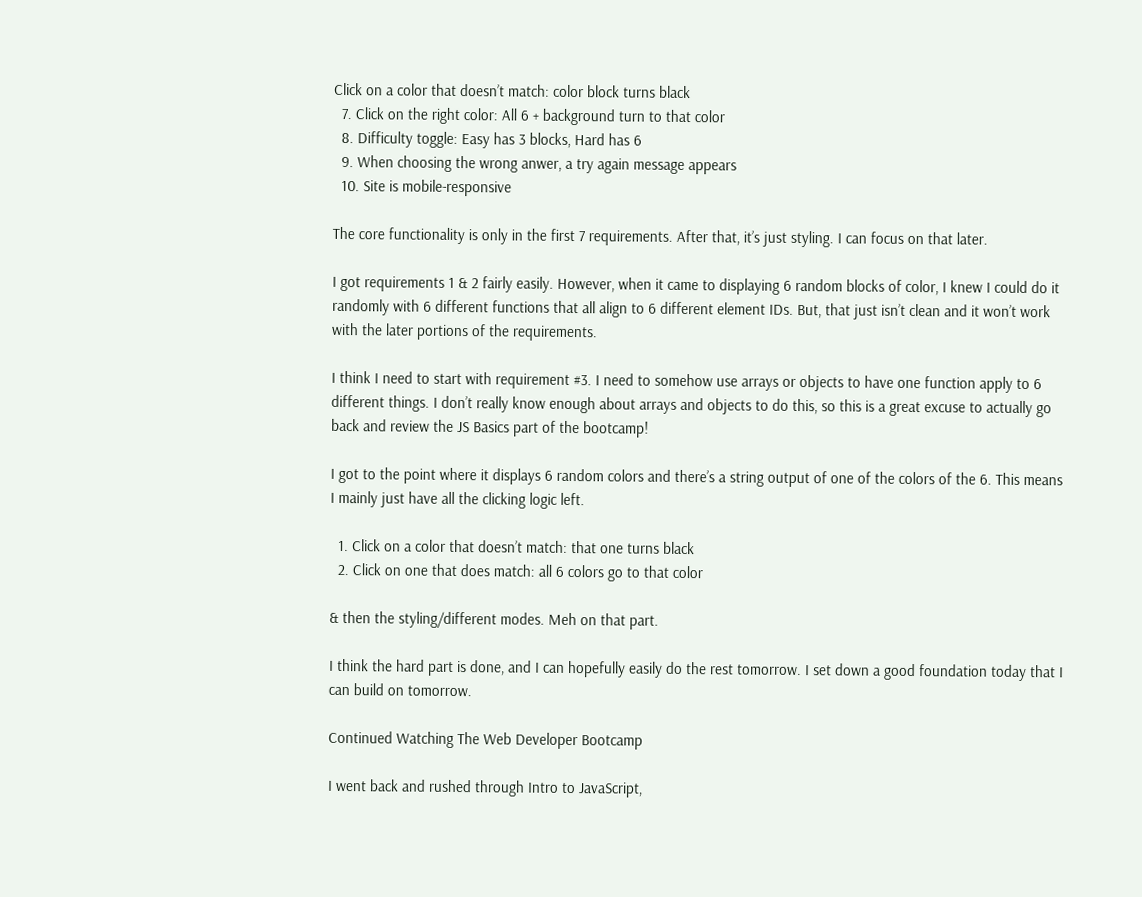Click on a color that doesn’t match: color block turns black
  7. Click on the right color: All 6 + background turn to that color
  8. Difficulty toggle: Easy has 3 blocks, Hard has 6
  9. When choosing the wrong anwer, a try again message appears
  10. Site is mobile-responsive

The core functionality is only in the first 7 requirements. After that, it’s just styling. I can focus on that later.

I got requirements 1 & 2 fairly easily. However, when it came to displaying 6 random blocks of color, I knew I could do it randomly with 6 different functions that all align to 6 different element IDs. But, that just isn’t clean and it won’t work with the later portions of the requirements.

I think I need to start with requirement #3. I need to somehow use arrays or objects to have one function apply to 6 different things. I don’t really know enough about arrays and objects to do this, so this is a great excuse to actually go back and review the JS Basics part of the bootcamp!

I got to the point where it displays 6 random colors and there’s a string output of one of the colors of the 6. This means I mainly just have all the clicking logic left.

  1. Click on a color that doesn’t match: that one turns black
  2. Click on one that does match: all 6 colors go to that color

& then the styling/different modes. Meh on that part.

I think the hard part is done, and I can hopefully easily do the rest tomorrow. I set down a good foundation today that I can build on tomorrow.

Continued Watching The Web Developer Bootcamp

I went back and rushed through Intro to JavaScript,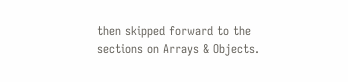then skipped forward to the sections on Arrays & Objects.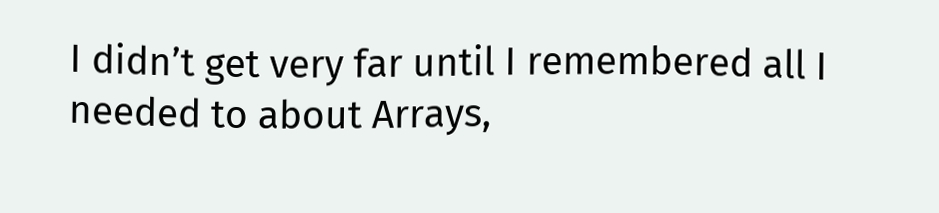I didn’t get very far until I remembered all I needed to about Arrays,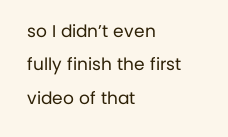so I didn’t even fully finish the first video of that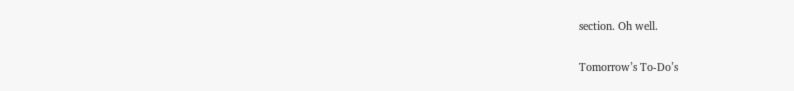section. Oh well.

Tomorrow’s To-Do’s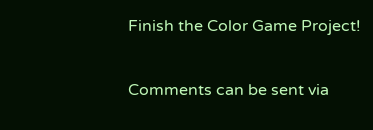Finish the Color Game Project!

Comments can be sent via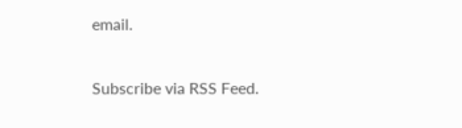email.

Subscribe via RSS Feed.